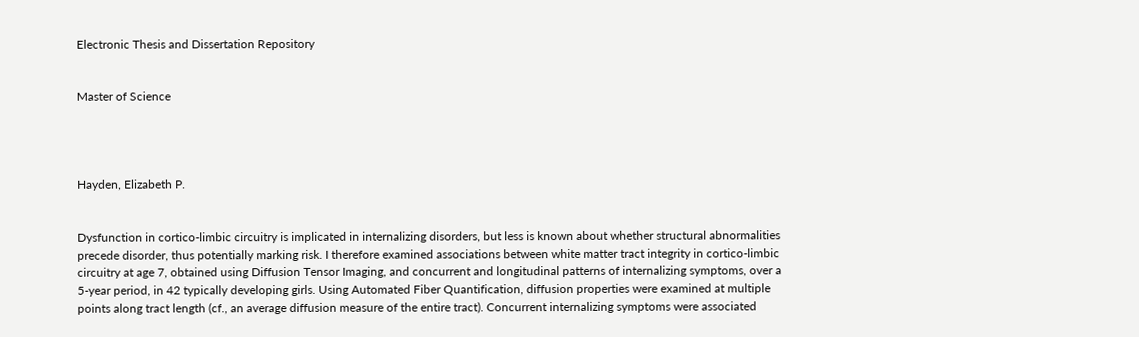Electronic Thesis and Dissertation Repository


Master of Science




Hayden, Elizabeth P.


Dysfunction in cortico-limbic circuitry is implicated in internalizing disorders, but less is known about whether structural abnormalities precede disorder, thus potentially marking risk. I therefore examined associations between white matter tract integrity in cortico-limbic circuitry at age 7, obtained using Diffusion Tensor Imaging, and concurrent and longitudinal patterns of internalizing symptoms, over a 5-year period, in 42 typically developing girls. Using Automated Fiber Quantification, diffusion properties were examined at multiple points along tract length (cf., an average diffusion measure of the entire tract). Concurrent internalizing symptoms were associated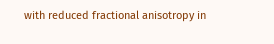with reduced fractional anisotropy in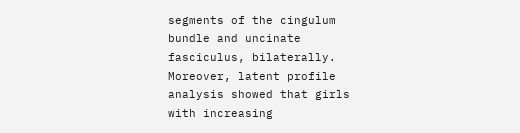segments of the cingulum bundle and uncinate fasciculus, bilaterally. Moreover, latent profile analysis showed that girls with increasing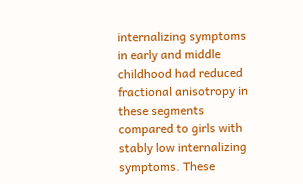internalizing symptoms in early and middle childhood had reduced fractional anisotropy in these segments compared to girls with stably low internalizing symptoms. These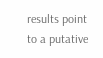results point to a putative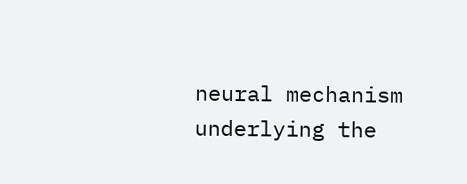neural mechanism underlying the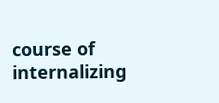course of internalizing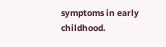symptoms in early childhood.